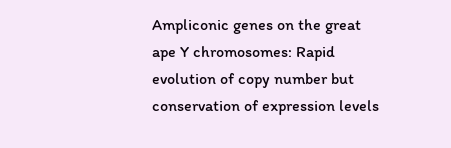Ampliconic genes on the great ape Y chromosomes: Rapid evolution of copy number but conservation of expression levels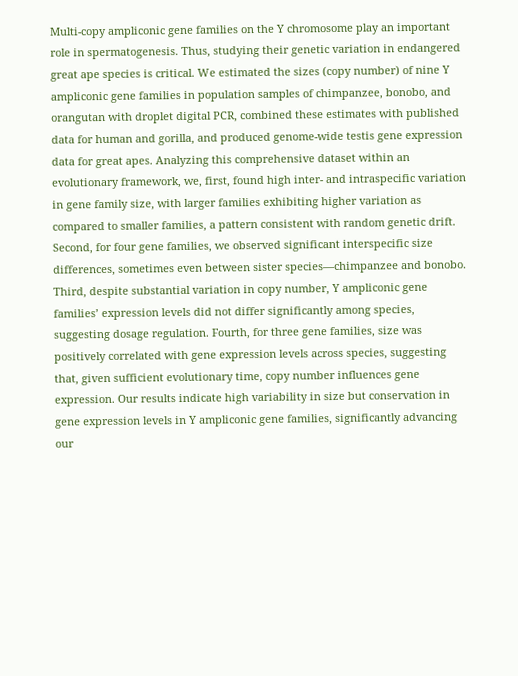Multi-copy ampliconic gene families on the Y chromosome play an important role in spermatogenesis. Thus, studying their genetic variation in endangered great ape species is critical. We estimated the sizes (copy number) of nine Y ampliconic gene families in population samples of chimpanzee, bonobo, and orangutan with droplet digital PCR, combined these estimates with published data for human and gorilla, and produced genome-wide testis gene expression data for great apes. Analyzing this comprehensive dataset within an evolutionary framework, we, first, found high inter- and intraspecific variation in gene family size, with larger families exhibiting higher variation as compared to smaller families, a pattern consistent with random genetic drift. Second, for four gene families, we observed significant interspecific size differences, sometimes even between sister species—chimpanzee and bonobo. Third, despite substantial variation in copy number, Y ampliconic gene families’ expression levels did not differ significantly among species, suggesting dosage regulation. Fourth, for three gene families, size was positively correlated with gene expression levels across species, suggesting that, given sufficient evolutionary time, copy number influences gene expression. Our results indicate high variability in size but conservation in gene expression levels in Y ampliconic gene families, significantly advancing our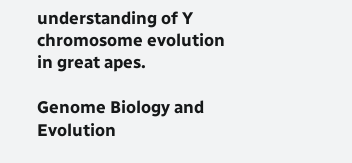understanding of Y chromosome evolution in great apes.

Genome Biology and Evolution